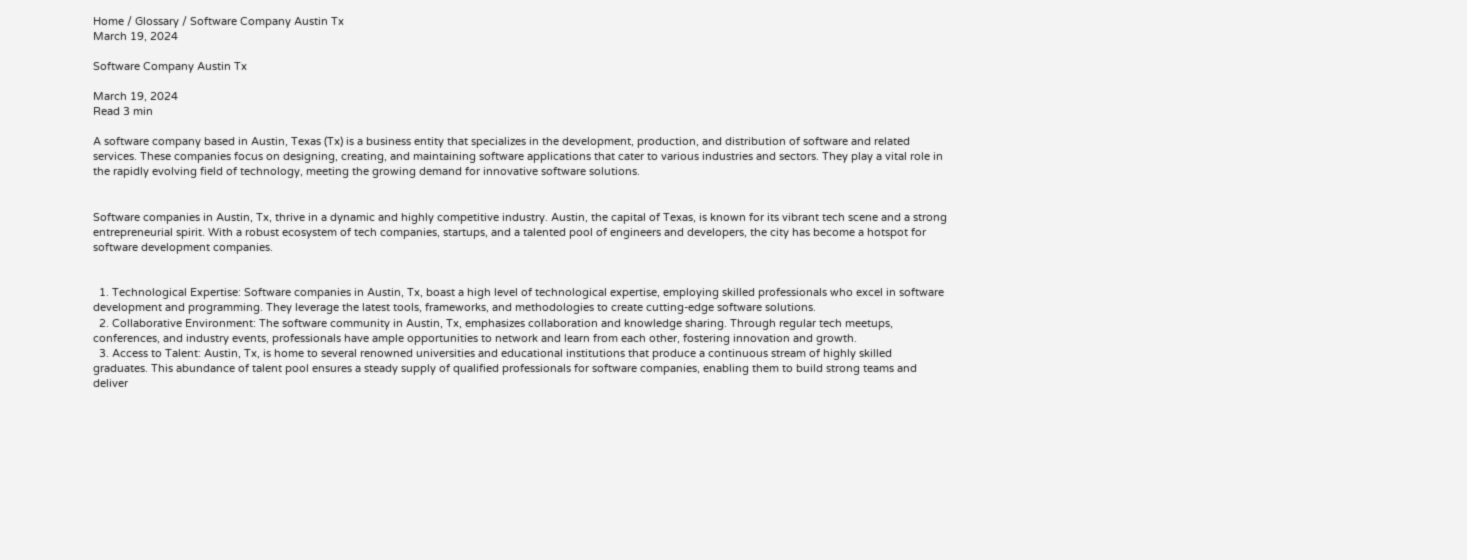Home / Glossary / Software Company Austin Tx
March 19, 2024

Software Company Austin Tx

March 19, 2024
Read 3 min

A software company based in Austin, Texas (Tx) is a business entity that specializes in the development, production, and distribution of software and related services. These companies focus on designing, creating, and maintaining software applications that cater to various industries and sectors. They play a vital role in the rapidly evolving field of technology, meeting the growing demand for innovative software solutions.


Software companies in Austin, Tx, thrive in a dynamic and highly competitive industry. Austin, the capital of Texas, is known for its vibrant tech scene and a strong entrepreneurial spirit. With a robust ecosystem of tech companies, startups, and a talented pool of engineers and developers, the city has become a hotspot for software development companies.


  1. Technological Expertise: Software companies in Austin, Tx, boast a high level of technological expertise, employing skilled professionals who excel in software development and programming. They leverage the latest tools, frameworks, and methodologies to create cutting-edge software solutions.
  2. Collaborative Environment: The software community in Austin, Tx, emphasizes collaboration and knowledge sharing. Through regular tech meetups, conferences, and industry events, professionals have ample opportunities to network and learn from each other, fostering innovation and growth.
  3. Access to Talent: Austin, Tx, is home to several renowned universities and educational institutions that produce a continuous stream of highly skilled graduates. This abundance of talent pool ensures a steady supply of qualified professionals for software companies, enabling them to build strong teams and deliver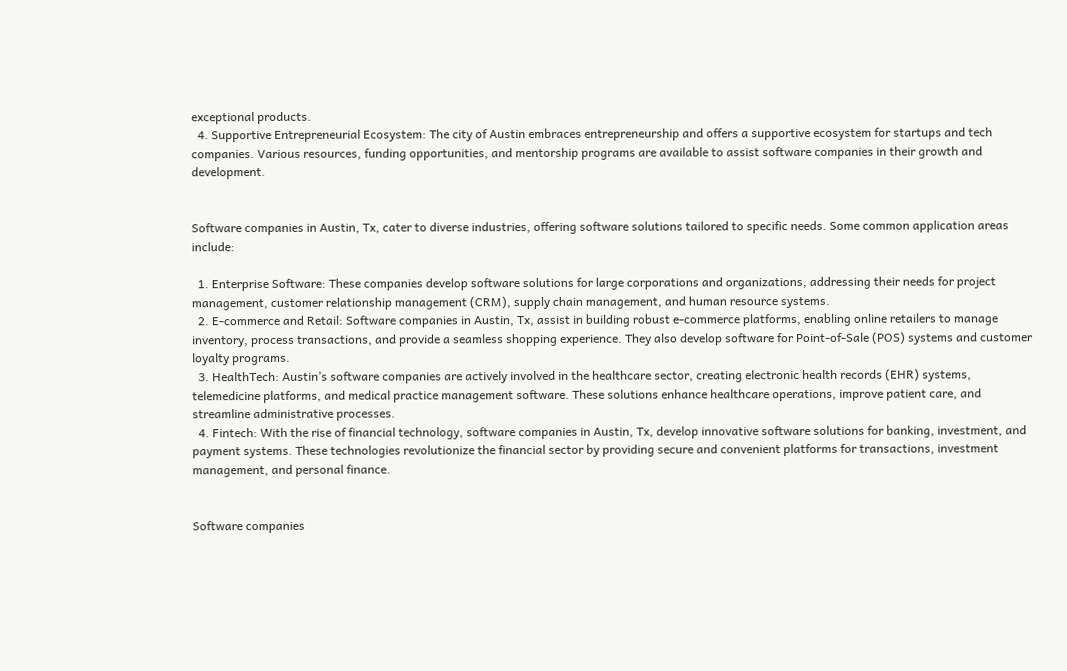exceptional products.
  4. Supportive Entrepreneurial Ecosystem: The city of Austin embraces entrepreneurship and offers a supportive ecosystem for startups and tech companies. Various resources, funding opportunities, and mentorship programs are available to assist software companies in their growth and development.


Software companies in Austin, Tx, cater to diverse industries, offering software solutions tailored to specific needs. Some common application areas include:

  1. Enterprise Software: These companies develop software solutions for large corporations and organizations, addressing their needs for project management, customer relationship management (CRM), supply chain management, and human resource systems.
  2. E-commerce and Retail: Software companies in Austin, Tx, assist in building robust e-commerce platforms, enabling online retailers to manage inventory, process transactions, and provide a seamless shopping experience. They also develop software for Point-of-Sale (POS) systems and customer loyalty programs.
  3. HealthTech: Austin’s software companies are actively involved in the healthcare sector, creating electronic health records (EHR) systems, telemedicine platforms, and medical practice management software. These solutions enhance healthcare operations, improve patient care, and streamline administrative processes.
  4. Fintech: With the rise of financial technology, software companies in Austin, Tx, develop innovative software solutions for banking, investment, and payment systems. These technologies revolutionize the financial sector by providing secure and convenient platforms for transactions, investment management, and personal finance.


Software companies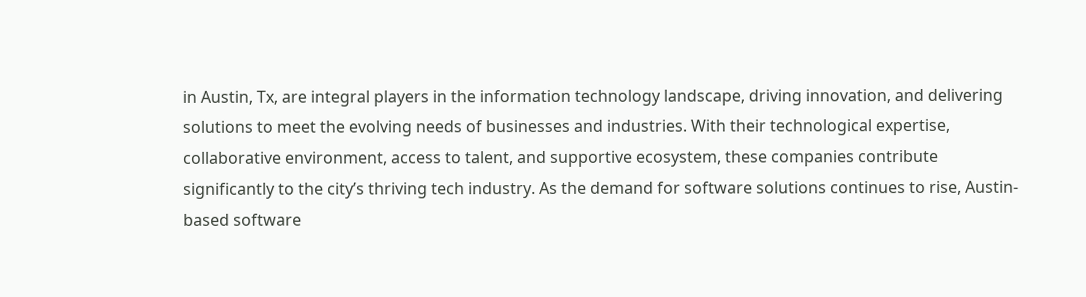in Austin, Tx, are integral players in the information technology landscape, driving innovation, and delivering solutions to meet the evolving needs of businesses and industries. With their technological expertise, collaborative environment, access to talent, and supportive ecosystem, these companies contribute significantly to the city’s thriving tech industry. As the demand for software solutions continues to rise, Austin-based software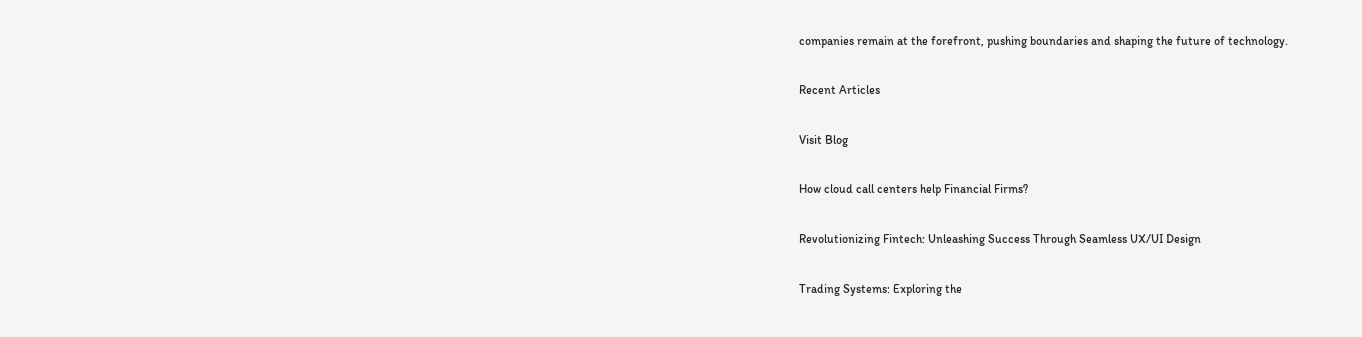companies remain at the forefront, pushing boundaries and shaping the future of technology.

Recent Articles

Visit Blog

How cloud call centers help Financial Firms?

Revolutionizing Fintech: Unleashing Success Through Seamless UX/UI Design

Trading Systems: Exploring the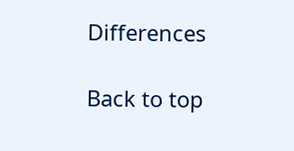Differences

Back to top